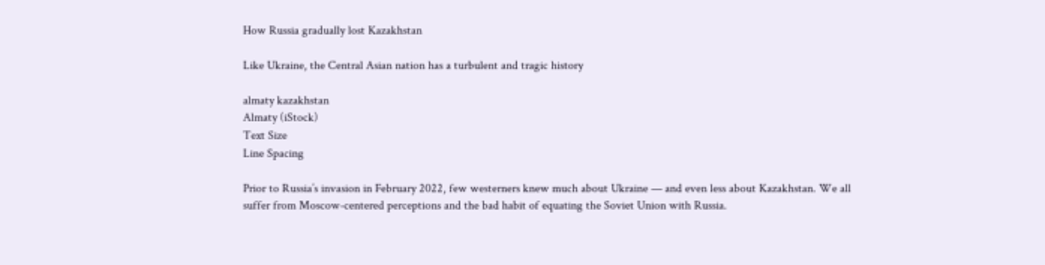How Russia gradually lost Kazakhstan

Like Ukraine, the Central Asian nation has a turbulent and tragic history

almaty kazakhstan
Almaty (iStock)
Text Size
Line Spacing

Prior to Russia’s invasion in February 2022, few westerners knew much about Ukraine — and even less about Kazakhstan. We all suffer from Moscow-centered perceptions and the bad habit of equating the Soviet Union with Russia.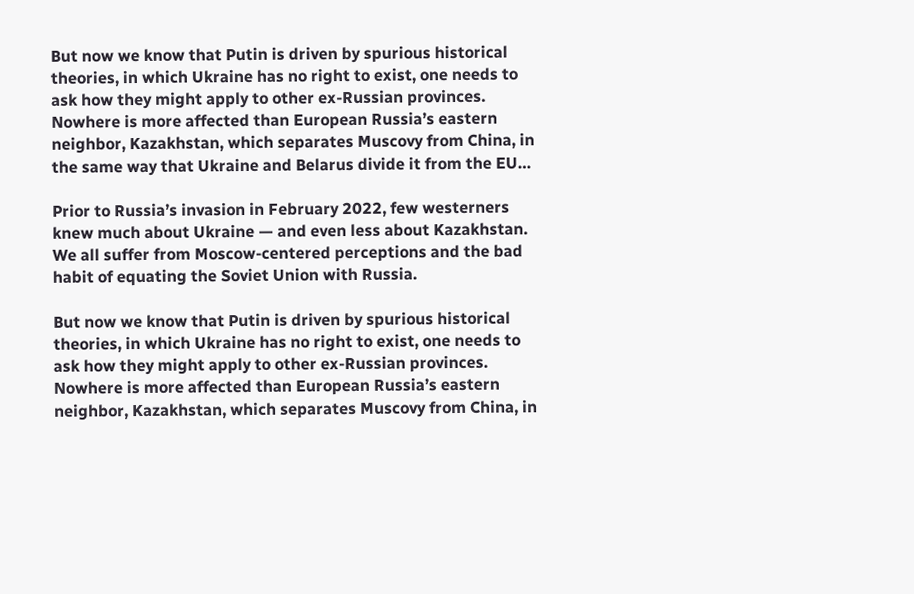But now we know that Putin is driven by spurious historical theories, in which Ukraine has no right to exist, one needs to ask how they might apply to other ex-Russian provinces. Nowhere is more affected than European Russia’s eastern neighbor, Kazakhstan, which separates Muscovy from China, in the same way that Ukraine and Belarus divide it from the EU…

Prior to Russia’s invasion in February 2022, few westerners knew much about Ukraine — and even less about Kazakhstan. We all suffer from Moscow-centered perceptions and the bad habit of equating the Soviet Union with Russia.

But now we know that Putin is driven by spurious historical theories, in which Ukraine has no right to exist, one needs to ask how they might apply to other ex-Russian provinces. Nowhere is more affected than European Russia’s eastern neighbor, Kazakhstan, which separates Muscovy from China, in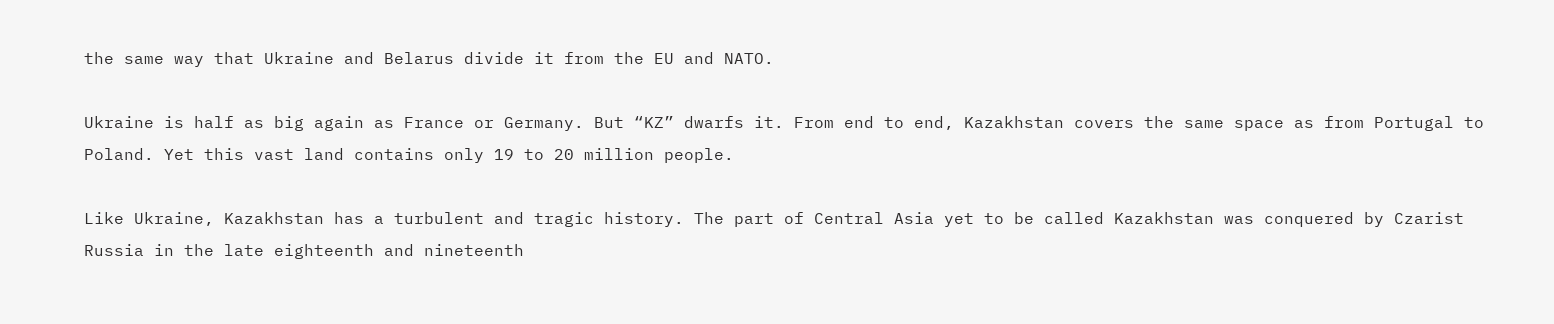the same way that Ukraine and Belarus divide it from the EU and NATO.

Ukraine is half as big again as France or Germany. But “KZ” dwarfs it. From end to end, Kazakhstan covers the same space as from Portugal to Poland. Yet this vast land contains only 19 to 20 million people.

Like Ukraine, Kazakhstan has a turbulent and tragic history. The part of Central Asia yet to be called Kazakhstan was conquered by Czarist Russia in the late eighteenth and nineteenth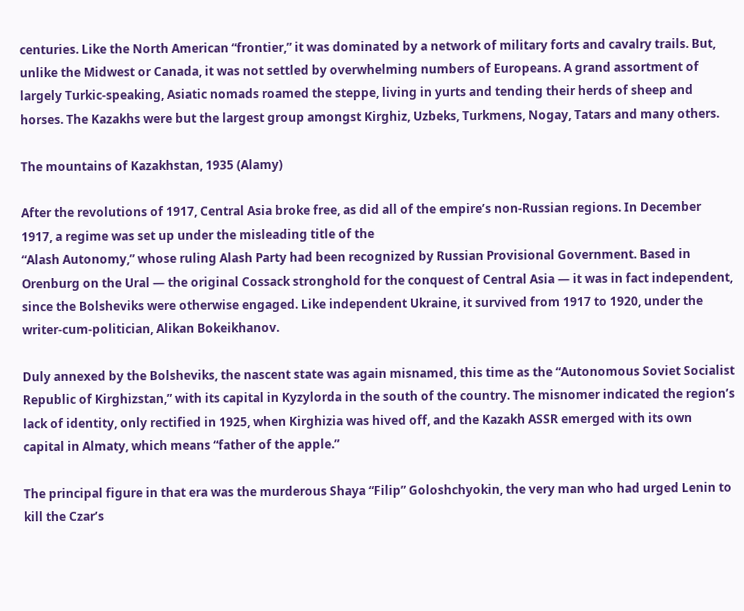centuries. Like the North American “frontier,” it was dominated by a network of military forts and cavalry trails. But, unlike the Midwest or Canada, it was not settled by overwhelming numbers of Europeans. A grand assortment of largely Turkic-speaking, Asiatic nomads roamed the steppe, living in yurts and tending their herds of sheep and horses. The Kazakhs were but the largest group amongst Kirghiz, Uzbeks, Turkmens, Nogay, Tatars and many others.

The mountains of Kazakhstan, 1935 (Alamy)

After the revolutions of 1917, Central Asia broke free, as did all of the empire’s non-Russian regions. In December 1917, a regime was set up under the misleading title of the
“Alash Autonomy,” whose ruling Alash Party had been recognized by Russian Provisional Government. Based in Orenburg on the Ural — the original Cossack stronghold for the conquest of Central Asia — it was in fact independent, since the Bolsheviks were otherwise engaged. Like independent Ukraine, it survived from 1917 to 1920, under the writer-cum-politician, Alikan Bokeikhanov.

Duly annexed by the Bolsheviks, the nascent state was again misnamed, this time as the “Autonomous Soviet Socialist Republic of Kirghizstan,” with its capital in Kyzylorda in the south of the country. The misnomer indicated the region’s lack of identity, only rectified in 1925, when Kirghizia was hived off, and the Kazakh ASSR emerged with its own capital in Almaty, which means “father of the apple.”

The principal figure in that era was the murderous Shaya “Filip” Goloshchyokin, the very man who had urged Lenin to kill the Czar’s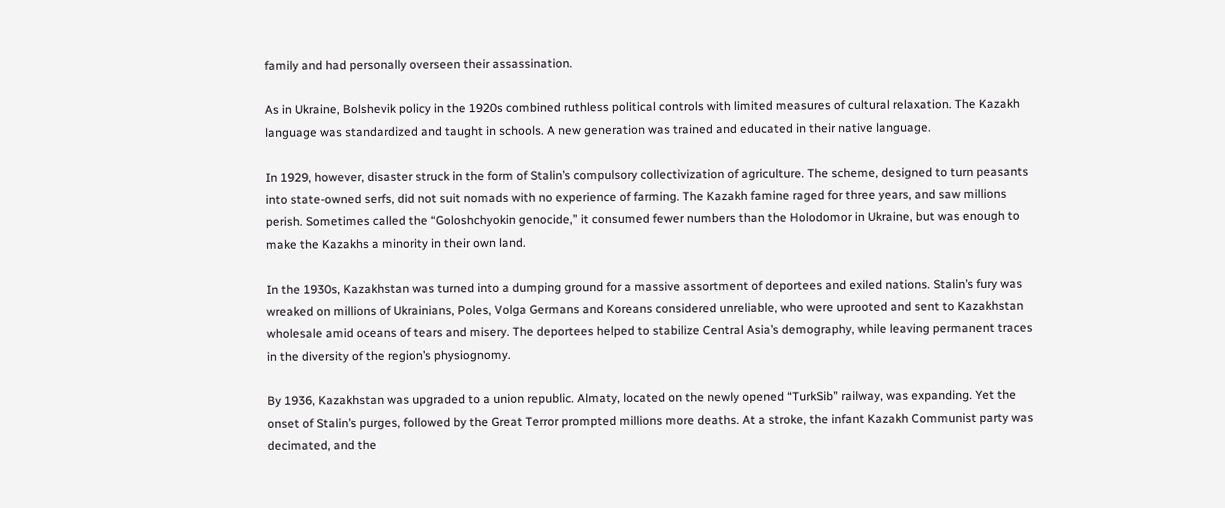family and had personally overseen their assassination.

As in Ukraine, Bolshevik policy in the 1920s combined ruthless political controls with limited measures of cultural relaxation. The Kazakh language was standardized and taught in schools. A new generation was trained and educated in their native language.

In 1929, however, disaster struck in the form of Stalin’s compulsory collectivization of agriculture. The scheme, designed to turn peasants into state-owned serfs, did not suit nomads with no experience of farming. The Kazakh famine raged for three years, and saw millions perish. Sometimes called the “Goloshchyokin genocide,” it consumed fewer numbers than the Holodomor in Ukraine, but was enough to make the Kazakhs a minority in their own land.

In the 1930s, Kazakhstan was turned into a dumping ground for a massive assortment of deportees and exiled nations. Stalin’s fury was wreaked on millions of Ukrainians, Poles, Volga Germans and Koreans considered unreliable, who were uprooted and sent to Kazakhstan wholesale amid oceans of tears and misery. The deportees helped to stabilize Central Asia’s demography, while leaving permanent traces in the diversity of the region’s physiognomy.

By 1936, Kazakhstan was upgraded to a union republic. Almaty, located on the newly opened “TurkSib” railway, was expanding. Yet the onset of Stalin’s purges, followed by the Great Terror prompted millions more deaths. At a stroke, the infant Kazakh Communist party was decimated, and the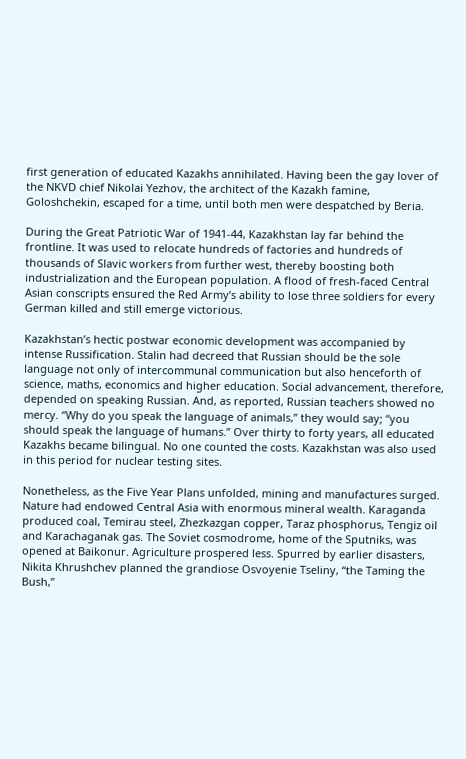first generation of educated Kazakhs annihilated. Having been the gay lover of the NKVD chief Nikolai Yezhov, the architect of the Kazakh famine, Goloshchekin, escaped for a time, until both men were despatched by Beria.

During the Great Patriotic War of 1941-44, Kazakhstan lay far behind the frontline. It was used to relocate hundreds of factories and hundreds of thousands of Slavic workers from further west, thereby boosting both industrialization and the European population. A flood of fresh-faced Central Asian conscripts ensured the Red Army’s ability to lose three soldiers for every German killed and still emerge victorious.

Kazakhstan’s hectic postwar economic development was accompanied by intense Russification. Stalin had decreed that Russian should be the sole language not only of intercommunal communication but also henceforth of science, maths, economics and higher education. Social advancement, therefore, depended on speaking Russian. And, as reported, Russian teachers showed no mercy. “Why do you speak the language of animals,” they would say; “you should speak the language of humans.” Over thirty to forty years, all educated Kazakhs became bilingual. No one counted the costs. Kazakhstan was also used in this period for nuclear testing sites.

Nonetheless, as the Five Year Plans unfolded, mining and manufactures surged. Nature had endowed Central Asia with enormous mineral wealth. Karaganda produced coal, Temirau steel, Zhezkazgan copper, Taraz phosphorus, Tengiz oil and Karachaganak gas. The Soviet cosmodrome, home of the Sputniks, was opened at Baikonur. Agriculture prospered less. Spurred by earlier disasters, Nikita Khrushchev planned the grandiose Osvoyenie Tseliny, “the Taming the Bush,”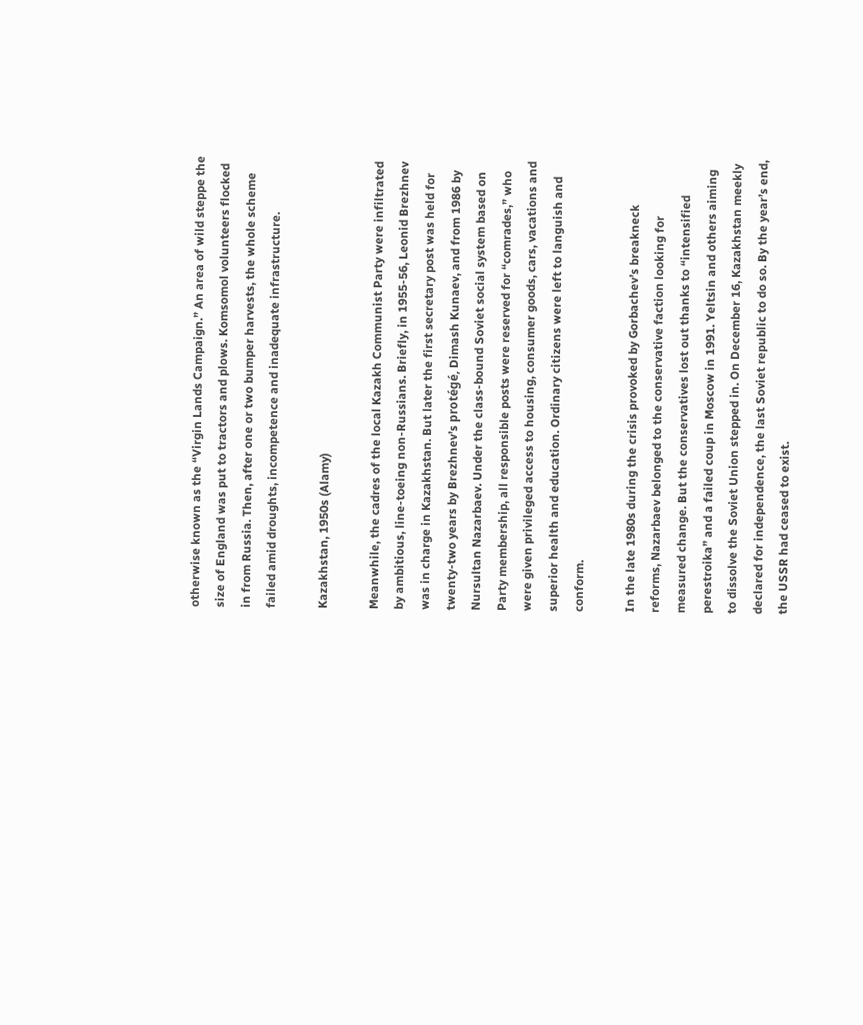otherwise known as the “Virgin Lands Campaign.” An area of wild steppe the size of England was put to tractors and plows. Komsomol volunteers flocked in from Russia. Then, after one or two bumper harvests, the whole scheme failed amid droughts, incompetence and inadequate infrastructure.

Kazakhstan, 1950s (Alamy)

Meanwhile, the cadres of the local Kazakh Communist Party were infiltrated by ambitious, line-toeing non-Russians. Briefly, in 1955-56, Leonid Brezhnev was in charge in Kazakhstan. But later the first secretary post was held for twenty-two years by Brezhnev’s protégé, Dimash Kunaev, and from 1986 by Nursultan Nazarbaev. Under the class-bound Soviet social system based on Party membership, all responsible posts were reserved for “comrades,” who were given privileged access to housing, consumer goods, cars, vacations and superior health and education. Ordinary citizens were left to languish and conform.

In the late 1980s during the crisis provoked by Gorbachev’s breakneck reforms, Nazarbaev belonged to the conservative faction looking for measured change. But the conservatives lost out thanks to “intensified perestroika” and a failed coup in Moscow in 1991. Yeltsin and others aiming to dissolve the Soviet Union stepped in. On December 16, Kazakhstan meekly declared for independence, the last Soviet republic to do so. By the year’s end, the USSR had ceased to exist.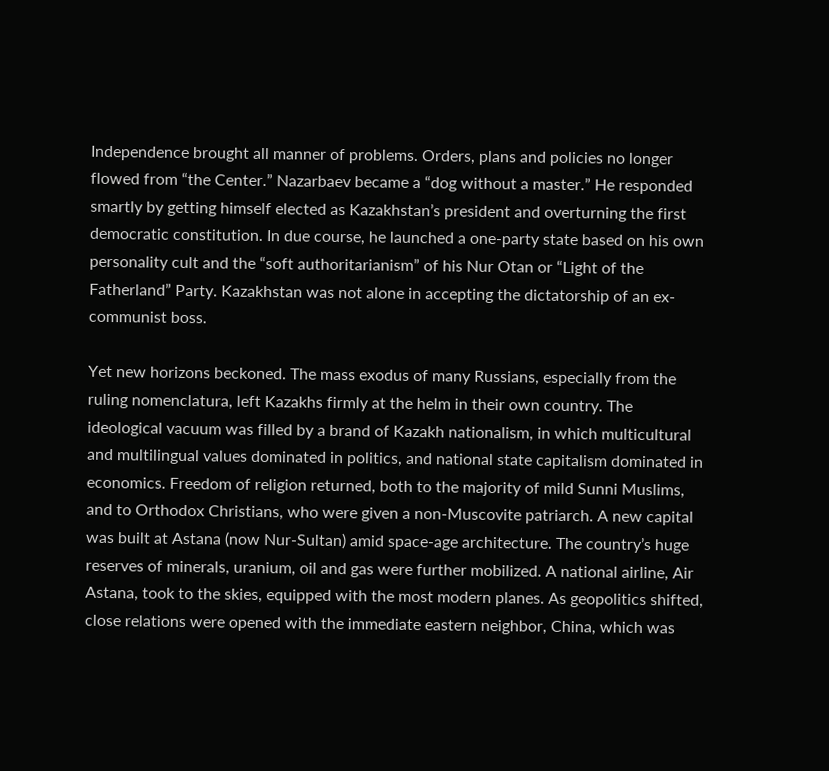Independence brought all manner of problems. Orders, plans and policies no longer flowed from “the Center.” Nazarbaev became a “dog without a master.” He responded smartly by getting himself elected as Kazakhstan’s president and overturning the first democratic constitution. In due course, he launched a one-party state based on his own personality cult and the “soft authoritarianism” of his Nur Otan or “Light of the Fatherland” Party. Kazakhstan was not alone in accepting the dictatorship of an ex-communist boss.

Yet new horizons beckoned. The mass exodus of many Russians, especially from the ruling nomenclatura, left Kazakhs firmly at the helm in their own country. The ideological vacuum was filled by a brand of Kazakh nationalism, in which multicultural and multilingual values dominated in politics, and national state capitalism dominated in economics. Freedom of religion returned, both to the majority of mild Sunni Muslims, and to Orthodox Christians, who were given a non-Muscovite patriarch. A new capital was built at Astana (now Nur-Sultan) amid space-age architecture. The country’s huge reserves of minerals, uranium, oil and gas were further mobilized. A national airline, Air Astana, took to the skies, equipped with the most modern planes. As geopolitics shifted, close relations were opened with the immediate eastern neighbor, China, which was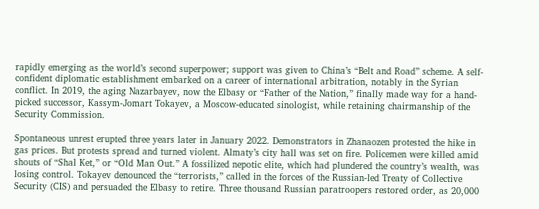rapidly emerging as the world’s second superpower; support was given to China’s “Belt and Road” scheme. A self-confident diplomatic establishment embarked on a career of international arbitration, notably in the Syrian conflict. In 2019, the aging Nazarbayev, now the Elbasy or “Father of the Nation,” finally made way for a hand-picked successor, Kassym-Jomart Tokayev, a Moscow-educated sinologist, while retaining chairmanship of the Security Commission.

Spontaneous unrest erupted three years later in January 2022. Demonstrators in Zhanaozen protested the hike in gas prices. But protests spread and turned violent. Almaty’s city hall was set on fire. Policemen were killed amid shouts of “Shal Ket,” or “Old Man Out.” A fossilized nepotic elite, which had plundered the country’s wealth, was losing control. Tokayev denounced the “terrorists,” called in the forces of the Russian-led Treaty of Collective Security (CIS) and persuaded the Elbasy to retire. Three thousand Russian paratroopers restored order, as 20,000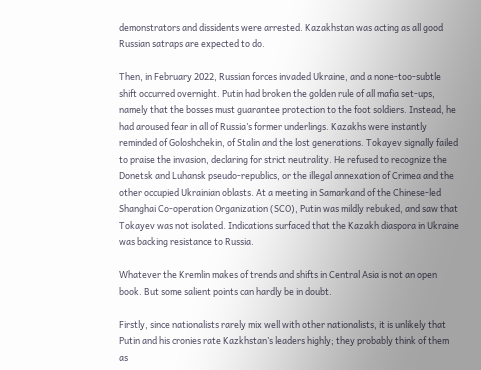demonstrators and dissidents were arrested. Kazakhstan was acting as all good Russian satraps are expected to do.

Then, in February 2022, Russian forces invaded Ukraine, and a none-too-subtle shift occurred overnight. Putin had broken the golden rule of all mafia set-ups, namely that the bosses must guarantee protection to the foot soldiers. Instead, he had aroused fear in all of Russia’s former underlings. Kazakhs were instantly reminded of Goloshchekin, of Stalin and the lost generations. Tokayev signally failed to praise the invasion, declaring for strict neutrality. He refused to recognize the Donetsk and Luhansk pseudo-republics, or the illegal annexation of Crimea and the other occupied Ukrainian oblasts. At a meeting in Samarkand of the Chinese-led Shanghai Co-operation Organization (SCO), Putin was mildly rebuked, and saw that Tokayev was not isolated. Indications surfaced that the Kazakh diaspora in Ukraine was backing resistance to Russia.

Whatever the Kremlin makes of trends and shifts in Central Asia is not an open book. But some salient points can hardly be in doubt.

Firstly, since nationalists rarely mix well with other nationalists, it is unlikely that Putin and his cronies rate Kazkhstan’s leaders highly; they probably think of them as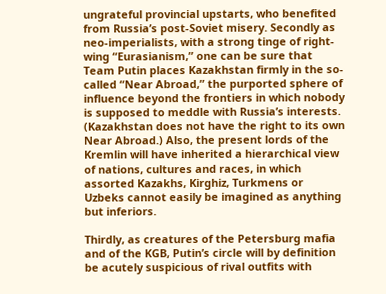ungrateful provincial upstarts, who benefited from Russia’s post-Soviet misery. Secondly as neo-imperialists, with a strong tinge of right-wing “Eurasianism,” one can be sure that Team Putin places Kazakhstan firmly in the so-called “Near Abroad,” the purported sphere of influence beyond the frontiers in which nobody is supposed to meddle with Russia’s interests. (Kazakhstan does not have the right to its own Near Abroad.) Also, the present lords of the Kremlin will have inherited a hierarchical view of nations, cultures and races, in which assorted Kazakhs, Kirghiz, Turkmens or Uzbeks cannot easily be imagined as anything but inferiors.

Thirdly, as creatures of the Petersburg mafia and of the KGB, Putin’s circle will by definition be acutely suspicious of rival outfits with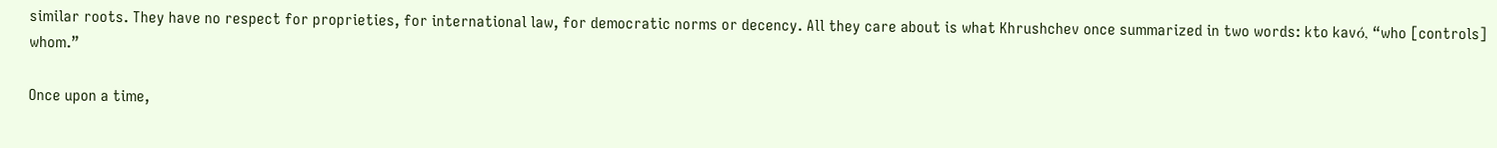similar roots. They have no respect for proprieties, for international law, for democratic norms or decency. All they care about is what Khrushchev once summarized in two words: kto kavό, “who [controls] whom.”

Once upon a time,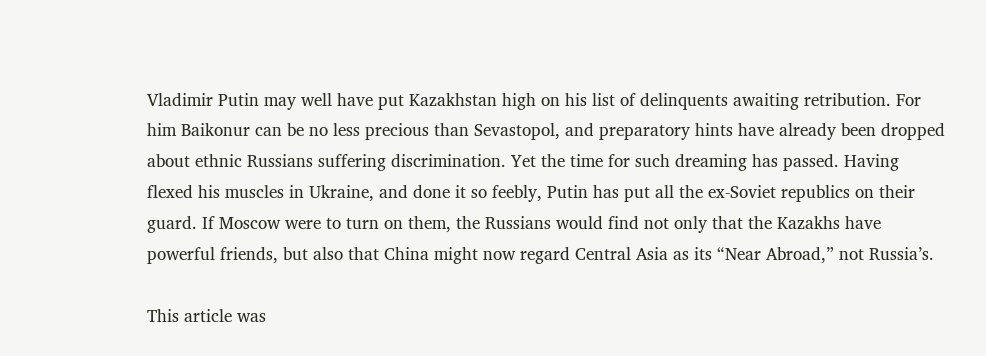Vladimir Putin may well have put Kazakhstan high on his list of delinquents awaiting retribution. For him Baikonur can be no less precious than Sevastopol, and preparatory hints have already been dropped about ethnic Russians suffering discrimination. Yet the time for such dreaming has passed. Having flexed his muscles in Ukraine, and done it so feebly, Putin has put all the ex-Soviet republics on their guard. If Moscow were to turn on them, the Russians would find not only that the Kazakhs have powerful friends, but also that China might now regard Central Asia as its “Near Abroad,” not Russia’s.

This article was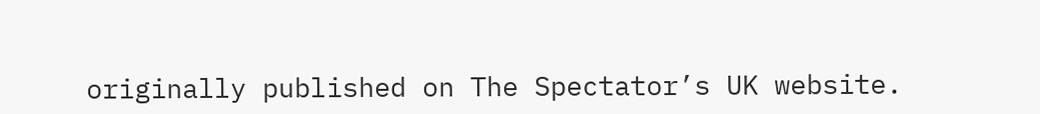originally published on The Spectator’s UK website.